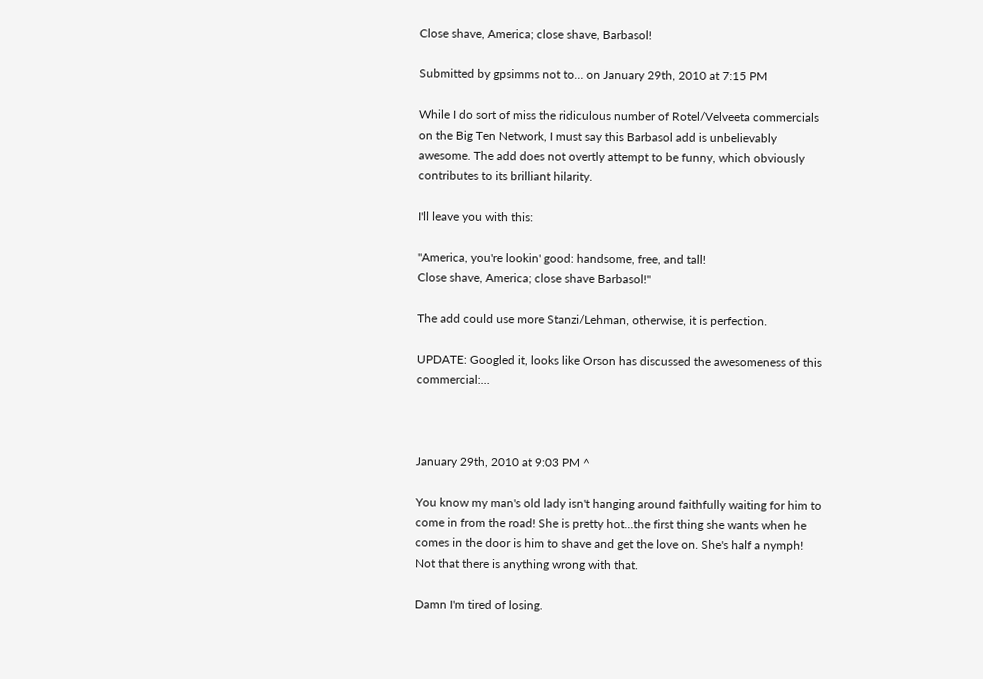Close shave, America; close shave, Barbasol!

Submitted by gpsimms not to… on January 29th, 2010 at 7:15 PM

While I do sort of miss the ridiculous number of Rotel/Velveeta commercials on the Big Ten Network, I must say this Barbasol add is unbelievably awesome. The add does not overtly attempt to be funny, which obviously contributes to its brilliant hilarity.

I'll leave you with this:

"America, you're lookin' good: handsome, free, and tall!
Close shave, America; close shave Barbasol!"

The add could use more Stanzi/Lehman, otherwise, it is perfection.

UPDATE: Googled it, looks like Orson has discussed the awesomeness of this commercial:…



January 29th, 2010 at 9:03 PM ^

You know my man's old lady isn't hanging around faithfully waiting for him to come in from the road! She is pretty hot...the first thing she wants when he comes in the door is him to shave and get the love on. She's half a nymph! Not that there is anything wrong with that.

Damn I'm tired of losing.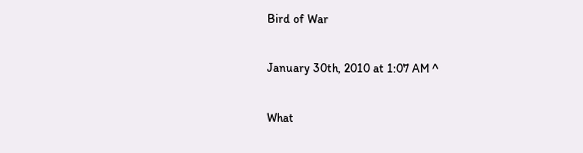Bird of War

January 30th, 2010 at 1:07 AM ^

What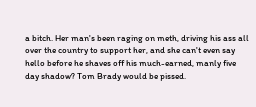a bitch. Her man's been raging on meth, driving his ass all over the country to support her, and she can't even say hello before he shaves off his much-earned, manly five day shadow? Tom Brady would be pissed.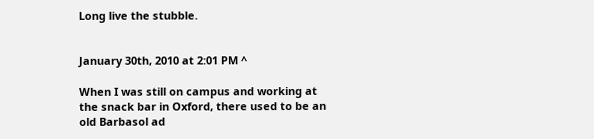Long live the stubble.


January 30th, 2010 at 2:01 PM ^

When I was still on campus and working at the snack bar in Oxford, there used to be an old Barbasol ad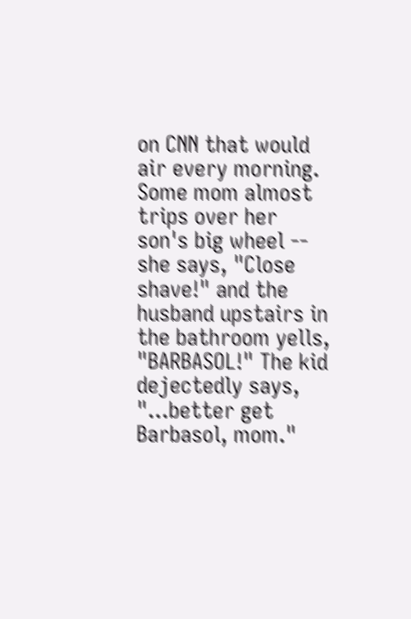on CNN that would air every morning. Some mom almost trips over her son's big wheel -- she says, "Close shave!" and the husband upstairs in the bathroom yells, "BARBASOL!" The kid dejectedly says, "...better get Barbasol, mom."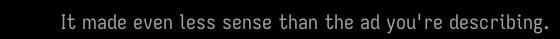It made even less sense than the ad you're describing.